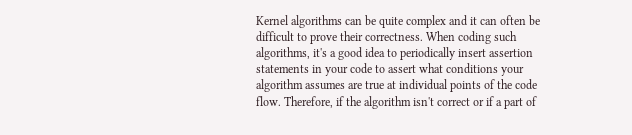Kernel algorithms can be quite complex and it can often be difficult to prove their correctness. When coding such algorithms, it's a good idea to periodically insert assertion statements in your code to assert what conditions your algorithm assumes are true at individual points of the code flow. Therefore, if the algorithm isn't correct or if a part of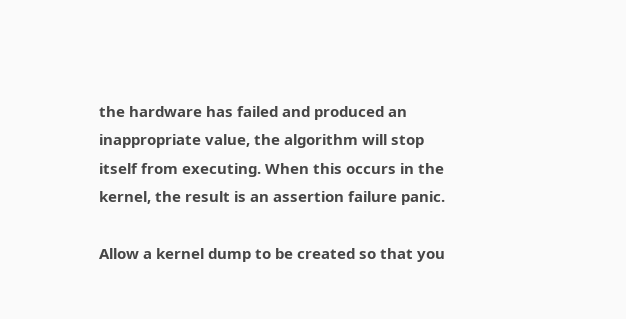the hardware has failed and produced an inappropriate value, the algorithm will stop itself from executing. When this occurs in the kernel, the result is an assertion failure panic.

Allow a kernel dump to be created so that you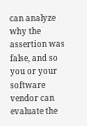can analyze why the assertion was false, and so you or your software vendor can evaluate the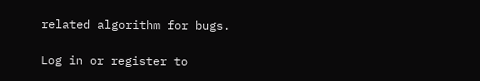related algorithm for bugs.

Log in or register to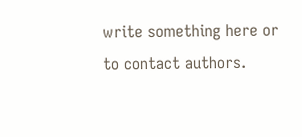write something here or to contact authors.